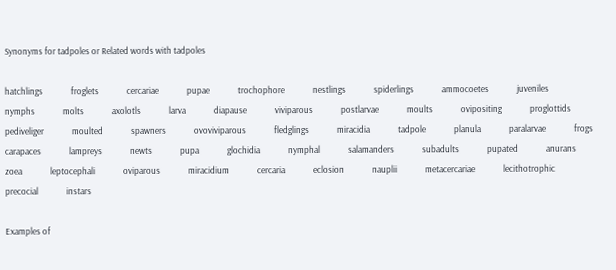Synonyms for tadpoles or Related words with tadpoles

hatchlings              froglets              cercariae              pupae              trochophore              nestlings              spiderlings              ammocoetes              juveniles              nymphs              molts              axolotls              larva              diapause              viviparous              postlarvae              moults              ovipositing              proglottids              pediveliger              moulted              spawners              ovoviviparous              fledglings              miracidia              tadpole              planula              paralarvae              frogs              carapaces              lampreys              newts              pupa              glochidia              nymphal              salamanders              subadults              pupated              anurans              zoea              leptocephali              oviparous              miracidium              cercaria              eclosion              nauplii              metacercariae              lecithotrophic              precocial              instars

Examples of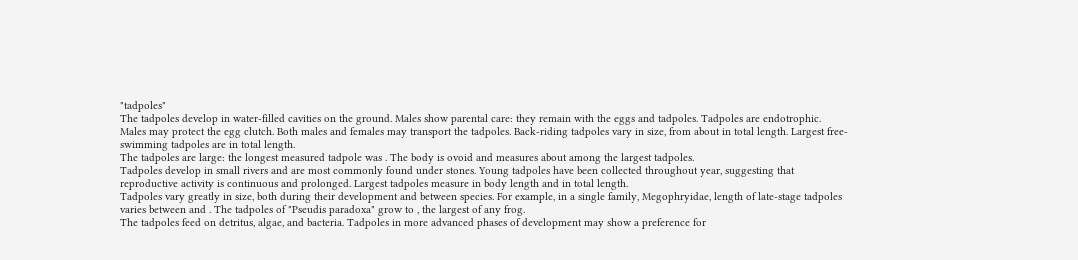"tadpoles"
The tadpoles develop in water-filled cavities on the ground. Males show parental care: they remain with the eggs and tadpoles. Tadpoles are endotrophic.
Males may protect the egg clutch. Both males and females may transport the tadpoles. Back-riding tadpoles vary in size, from about in total length. Largest free-swimming tadpoles are in total length.
The tadpoles are large: the longest measured tadpole was . The body is ovoid and measures about among the largest tadpoles.
Tadpoles develop in small rivers and are most commonly found under stones. Young tadpoles have been collected throughout year, suggesting that reproductive activity is continuous and prolonged. Largest tadpoles measure in body length and in total length.
Tadpoles vary greatly in size, both during their development and between species. For example, in a single family, Megophryidae, length of late-stage tadpoles varies between and . The tadpoles of "Pseudis paradoxa" grow to , the largest of any frog.
The tadpoles feed on detritus, algae, and bacteria. Tadpoles in more advanced phases of development may show a preference for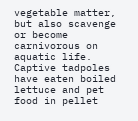vegetable matter, but also scavenge or become carnivorous on aquatic life. Captive tadpoles have eaten boiled lettuce and pet food in pellet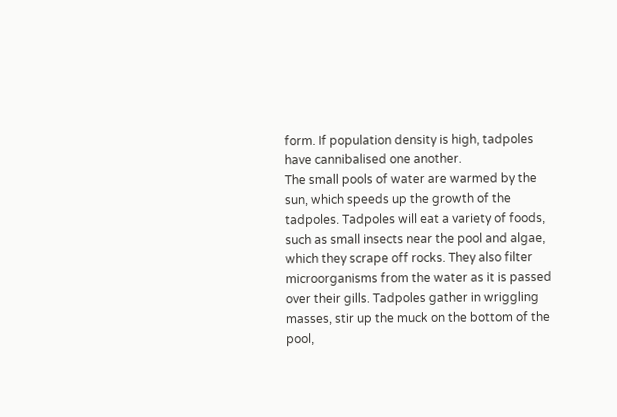form. If population density is high, tadpoles have cannibalised one another.
The small pools of water are warmed by the sun, which speeds up the growth of the tadpoles. Tadpoles will eat a variety of foods, such as small insects near the pool and algae, which they scrape off rocks. They also filter microorganisms from the water as it is passed over their gills. Tadpoles gather in wriggling masses, stir up the muck on the bottom of the pool,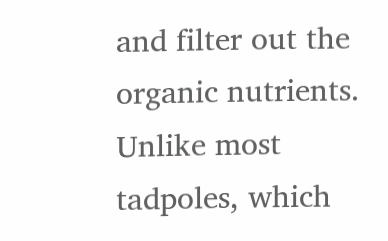and filter out the organic nutrients. Unlike most tadpoles, which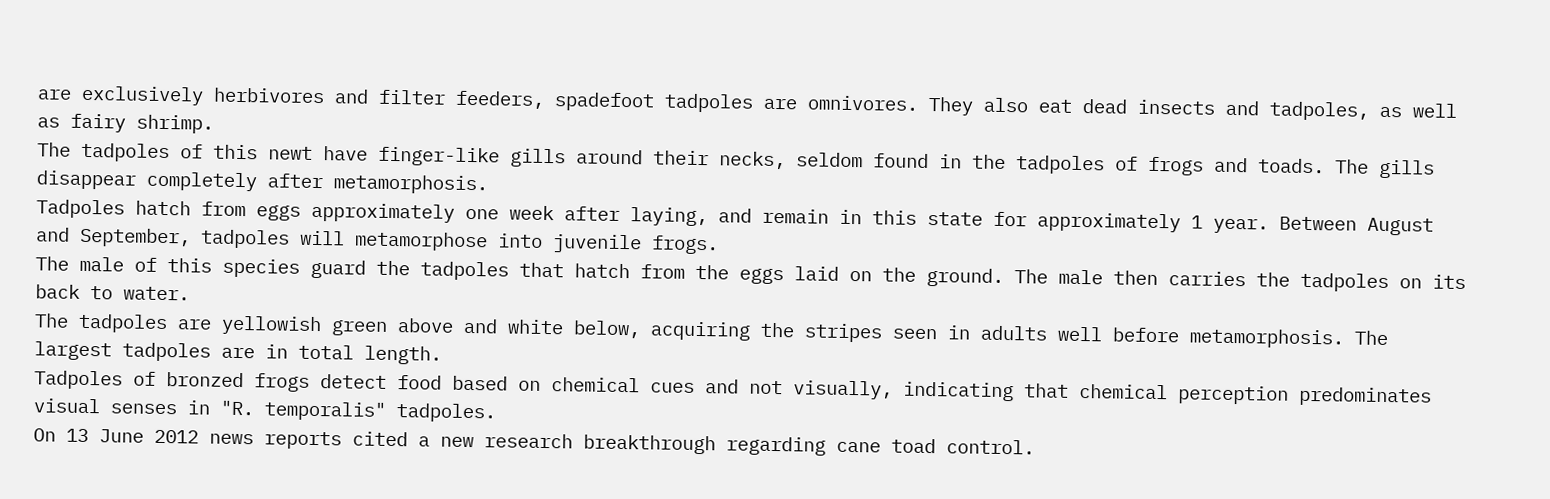are exclusively herbivores and filter feeders, spadefoot tadpoles are omnivores. They also eat dead insects and tadpoles, as well as fairy shrimp.
The tadpoles of this newt have finger-like gills around their necks, seldom found in the tadpoles of frogs and toads. The gills disappear completely after metamorphosis.
Tadpoles hatch from eggs approximately one week after laying, and remain in this state for approximately 1 year. Between August and September, tadpoles will metamorphose into juvenile frogs.
The male of this species guard the tadpoles that hatch from the eggs laid on the ground. The male then carries the tadpoles on its back to water.
The tadpoles are yellowish green above and white below, acquiring the stripes seen in adults well before metamorphosis. The largest tadpoles are in total length.
Tadpoles of bronzed frogs detect food based on chemical cues and not visually, indicating that chemical perception predominates visual senses in "R. temporalis" tadpoles.
On 13 June 2012 news reports cited a new research breakthrough regarding cane toad control.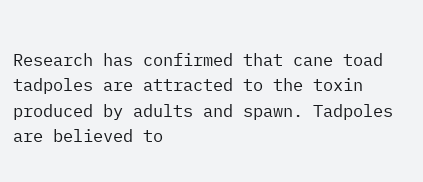Research has confirmed that cane toad tadpoles are attracted to the toxin produced by adults and spawn. Tadpoles are believed to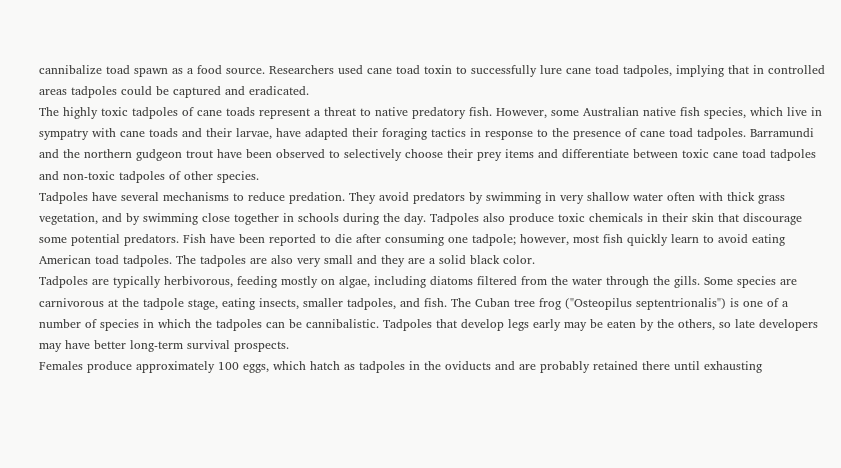cannibalize toad spawn as a food source. Researchers used cane toad toxin to successfully lure cane toad tadpoles, implying that in controlled areas tadpoles could be captured and eradicated.
The highly toxic tadpoles of cane toads represent a threat to native predatory fish. However, some Australian native fish species, which live in sympatry with cane toads and their larvae, have adapted their foraging tactics in response to the presence of cane toad tadpoles. Barramundi and the northern gudgeon trout have been observed to selectively choose their prey items and differentiate between toxic cane toad tadpoles and non-toxic tadpoles of other species.
Tadpoles have several mechanisms to reduce predation. They avoid predators by swimming in very shallow water often with thick grass vegetation, and by swimming close together in schools during the day. Tadpoles also produce toxic chemicals in their skin that discourage some potential predators. Fish have been reported to die after consuming one tadpole; however, most fish quickly learn to avoid eating American toad tadpoles. The tadpoles are also very small and they are a solid black color.
Tadpoles are typically herbivorous, feeding mostly on algae, including diatoms filtered from the water through the gills. Some species are carnivorous at the tadpole stage, eating insects, smaller tadpoles, and fish. The Cuban tree frog ("Osteopilus septentrionalis") is one of a number of species in which the tadpoles can be cannibalistic. Tadpoles that develop legs early may be eaten by the others, so late developers may have better long-term survival prospects.
Females produce approximately 100 eggs, which hatch as tadpoles in the oviducts and are probably retained there until exhausting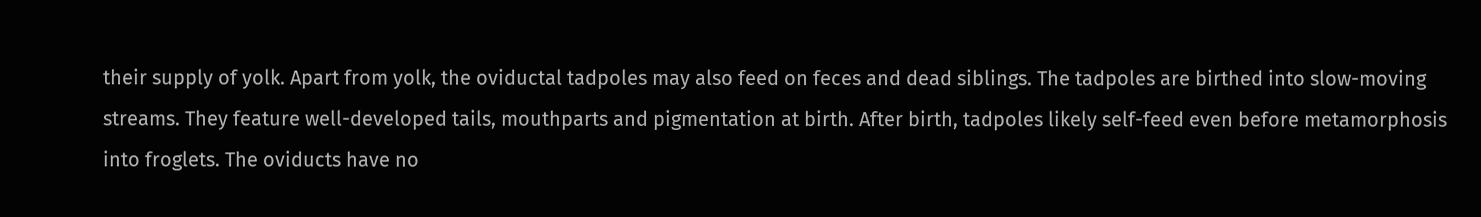their supply of yolk. Apart from yolk, the oviductal tadpoles may also feed on feces and dead siblings. The tadpoles are birthed into slow-moving streams. They feature well-developed tails, mouthparts and pigmentation at birth. After birth, tadpoles likely self-feed even before metamorphosis into froglets. The oviducts have no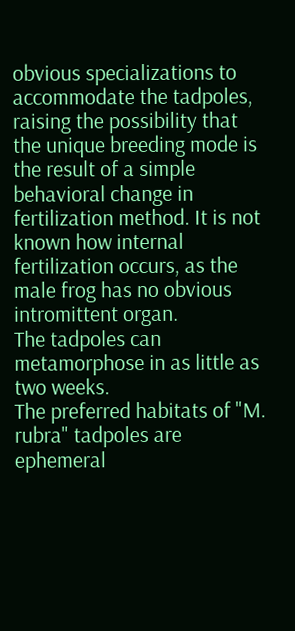obvious specializations to accommodate the tadpoles, raising the possibility that the unique breeding mode is the result of a simple behavioral change in fertilization method. It is not known how internal fertilization occurs, as the male frog has no obvious intromittent organ.
The tadpoles can metamorphose in as little as two weeks.
The preferred habitats of "M. rubra" tadpoles are ephemeral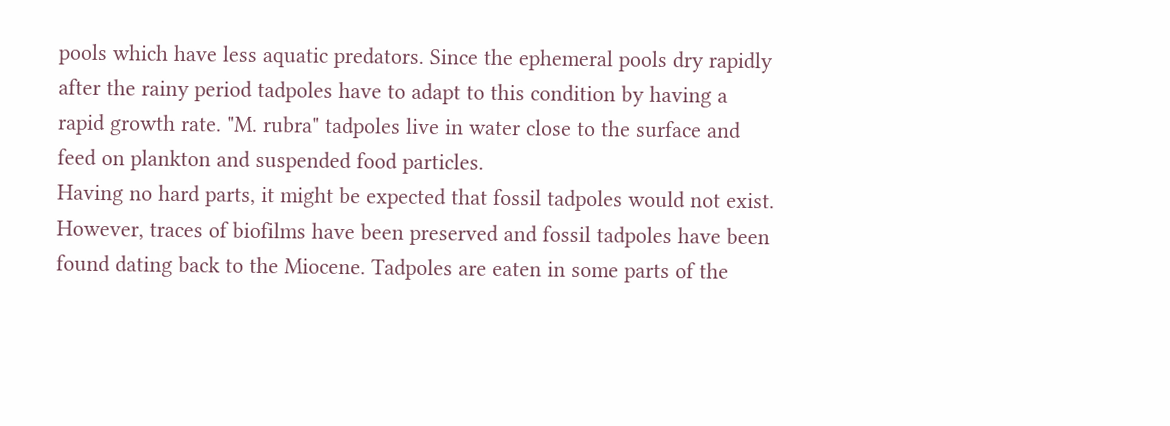pools which have less aquatic predators. Since the ephemeral pools dry rapidly after the rainy period tadpoles have to adapt to this condition by having a rapid growth rate. "M. rubra" tadpoles live in water close to the surface and feed on plankton and suspended food particles.
Having no hard parts, it might be expected that fossil tadpoles would not exist. However, traces of biofilms have been preserved and fossil tadpoles have been found dating back to the Miocene. Tadpoles are eaten in some parts of the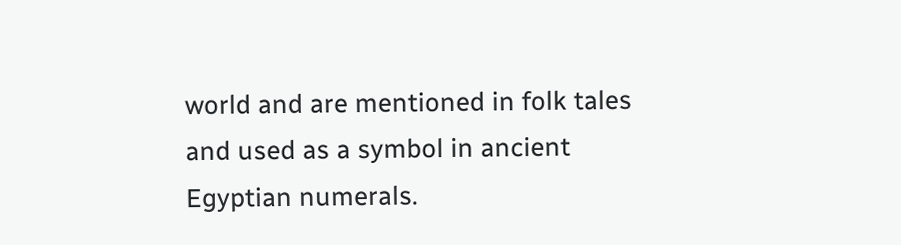world and are mentioned in folk tales and used as a symbol in ancient Egyptian numerals.